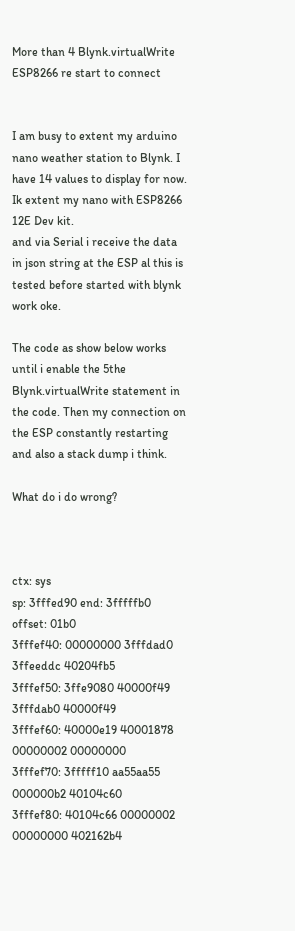More than 4 Blynk.virtualWrite ESP8266 re start to connect


I am busy to extent my arduino nano weather station to Blynk. I have 14 values to display for now. Ik extent my nano with ESP8266 12E Dev kit.
and via Serial i receive the data in json string at the ESP al this is tested before started with blynk work oke.

The code as show below works until i enable the 5the Blynk.virtualWrite statement in the code. Then my connection on the ESP constantly restarting and also a stack dump i think.

What do i do wrong?



ctx: sys
sp: 3fffed90 end: 3fffffb0 offset: 01b0
3fffef40: 00000000 3fffdad0 3ffeeddc 40204fb5
3fffef50: 3ffe9080 40000f49 3fffdab0 40000f49
3fffef60: 40000e19 40001878 00000002 00000000
3fffef70: 3fffff10 aa55aa55 000000b2 40104c60
3fffef80: 40104c66 00000002 00000000 402162b4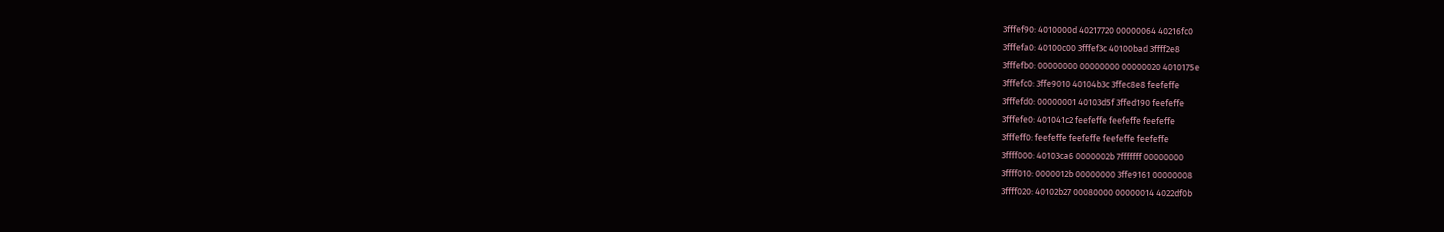3fffef90: 4010000d 40217720 00000064 40216fc0
3fffefa0: 40100c00 3fffef3c 40100bad 3ffff2e8
3fffefb0: 00000000 00000000 00000020 4010175e
3fffefc0: 3ffe9010 40104b3c 3ffec8e8 feefeffe
3fffefd0: 00000001 40103d5f 3ffed190 feefeffe
3fffefe0: 401041c2 feefeffe feefeffe feefeffe
3fffeff0: feefeffe feefeffe feefeffe feefeffe
3ffff000: 40103ca6 0000002b 7fffffff 00000000
3ffff010: 0000012b 00000000 3ffe9161 00000008
3ffff020: 40102b27 00080000 00000014 4022df0b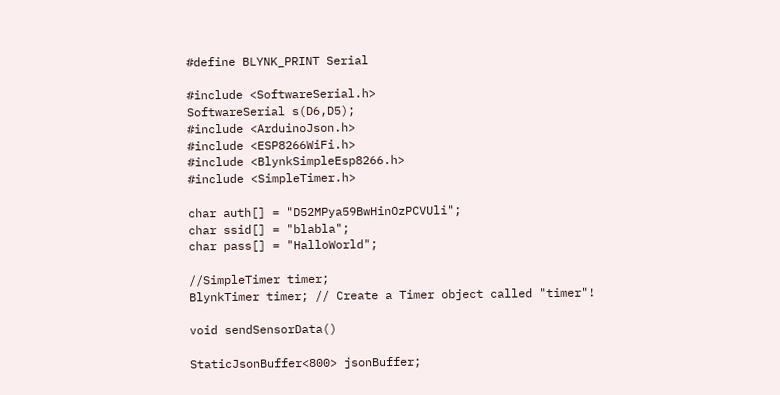#define BLYNK_PRINT Serial

#include <SoftwareSerial.h>
SoftwareSerial s(D6,D5);
#include <ArduinoJson.h>
#include <ESP8266WiFi.h>
#include <BlynkSimpleEsp8266.h>
#include <SimpleTimer.h>

char auth[] = "D52MPya59BwHinOzPCVUli";
char ssid[] = "blabla";
char pass[] = "HalloWorld";

//SimpleTimer timer;
BlynkTimer timer; // Create a Timer object called "timer"!

void sendSensorData()

StaticJsonBuffer<800> jsonBuffer;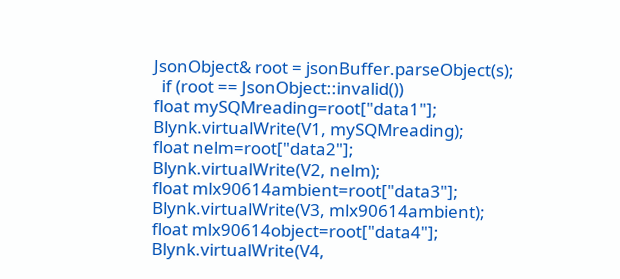JsonObject& root = jsonBuffer.parseObject(s);
  if (root == JsonObject::invalid())
float mySQMreading=root["data1"];
Blynk.virtualWrite(V1, mySQMreading);
float nelm=root["data2"];
Blynk.virtualWrite(V2, nelm);
float mlx90614ambient=root["data3"];
Blynk.virtualWrite(V3, mlx90614ambient);
float mlx90614object=root["data4"];
Blynk.virtualWrite(V4,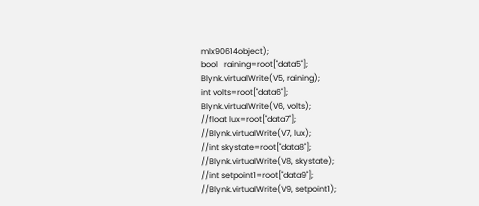mlx90614object);
bool   raining=root["data5"];
Blynk.virtualWrite(V5, raining);
int volts=root["data6"];
Blynk.virtualWrite(V6, volts);
//float lux=root["data7"];
//Blynk.virtualWrite(V7, lux);
//int skystate=root["data8"];
//Blynk.virtualWrite(V8, skystate);
//int setpoint1=root["data9"];
//Blynk.virtualWrite(V9, setpoint1);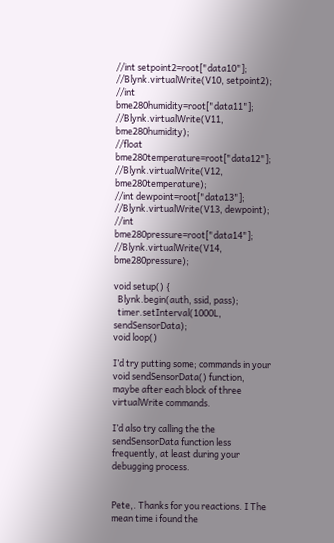//int setpoint2=root["data10"];
//Blynk.virtualWrite(V10, setpoint2);
//int bme280humidity=root["data11"];
//Blynk.virtualWrite(V11, bme280humidity);
//float bme280temperature=root["data12"];
//Blynk.virtualWrite(V12, bme280temperature);
//int dewpoint=root["data13"];
//Blynk.virtualWrite(V13, dewpoint);
//int bme280pressure=root["data14"];
//Blynk.virtualWrite(V14, bme280pressure);

void setup() {
  Blynk.begin(auth, ssid, pass);
  timer.setInterval(1000L, sendSensorData);
void loop()

I’d try putting some; commands in your void sendSensorData() function, maybe after each block of three virtualWrite commands.

I’d also try calling the the sendSensorData function less frequently, at least during your debugging process.


Pete,. Thanks for you reactions. I The mean time i found the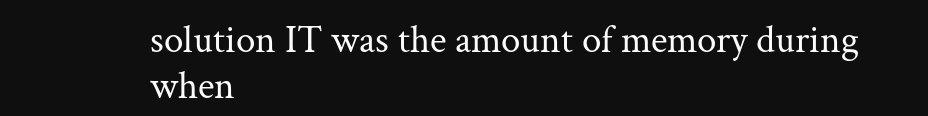solution IT was the amount of memory during when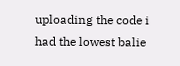uploading the code i had the lowest balie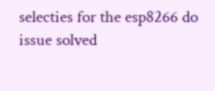selecties for the esp8266 do issue solved